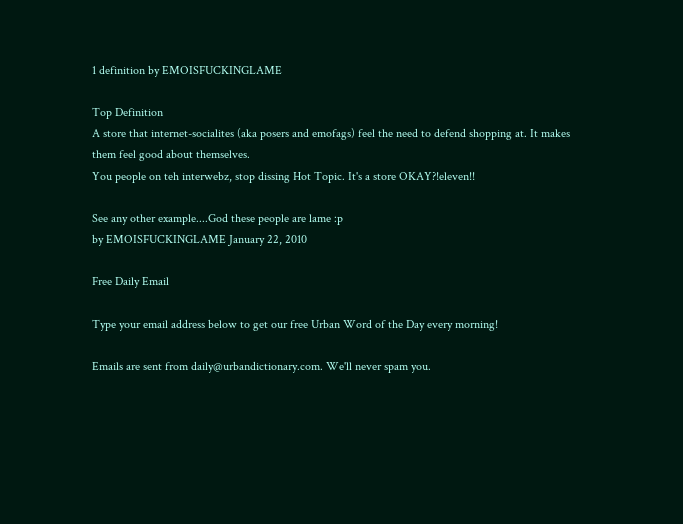1 definition by EMOISFUCKINGLAME

Top Definition
A store that internet-socialites (aka posers and emofags) feel the need to defend shopping at. It makes them feel good about themselves.
You people on teh interwebz, stop dissing Hot Topic. It's a store OKAY?!eleven!!

See any other example....God these people are lame :p
by EMOISFUCKINGLAME January 22, 2010

Free Daily Email

Type your email address below to get our free Urban Word of the Day every morning!

Emails are sent from daily@urbandictionary.com. We'll never spam you.